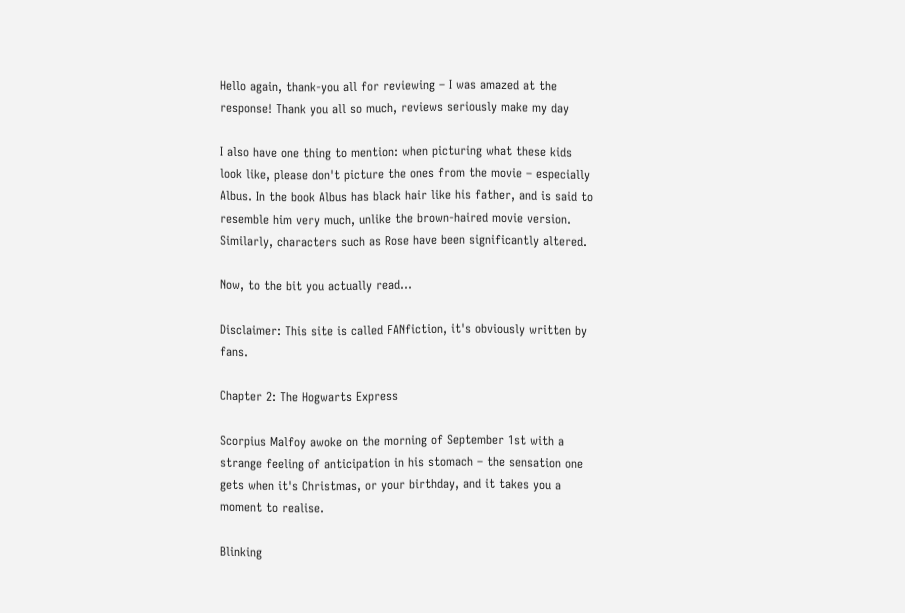Hello again, thank-you all for reviewing – I was amazed at the response! Thank you all so much, reviews seriously make my day

I also have one thing to mention: when picturing what these kids look like, please don't picture the ones from the movie – especially Albus. In the book Albus has black hair like his father, and is said to resemble him very much, unlike the brown-haired movie version. Similarly, characters such as Rose have been significantly altered.

Now, to the bit you actually read…

Disclaimer: This site is called FANfiction, it's obviously written by fans.

Chapter 2: The Hogwarts Express

Scorpius Malfoy awoke on the morning of September 1st with a strange feeling of anticipation in his stomach – the sensation one gets when it's Christmas, or your birthday, and it takes you a moment to realise.

Blinking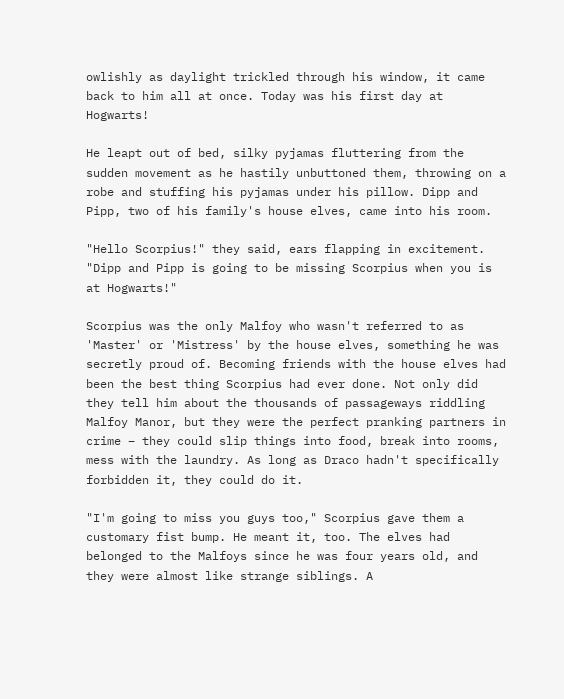owlishly as daylight trickled through his window, it came back to him all at once. Today was his first day at Hogwarts!

He leapt out of bed, silky pyjamas fluttering from the sudden movement as he hastily unbuttoned them, throwing on a robe and stuffing his pyjamas under his pillow. Dipp and Pipp, two of his family's house elves, came into his room.

"Hello Scorpius!" they said, ears flapping in excitement. "Dipp and Pipp is going to be missing Scorpius when you is at Hogwarts!"

Scorpius was the only Malfoy who wasn't referred to as 'Master' or 'Mistress' by the house elves, something he was secretly proud of. Becoming friends with the house elves had been the best thing Scorpius had ever done. Not only did they tell him about the thousands of passageways riddling Malfoy Manor, but they were the perfect pranking partners in crime – they could slip things into food, break into rooms, mess with the laundry. As long as Draco hadn't specifically forbidden it, they could do it.

"I'm going to miss you guys too," Scorpius gave them a customary fist bump. He meant it, too. The elves had belonged to the Malfoys since he was four years old, and they were almost like strange siblings. A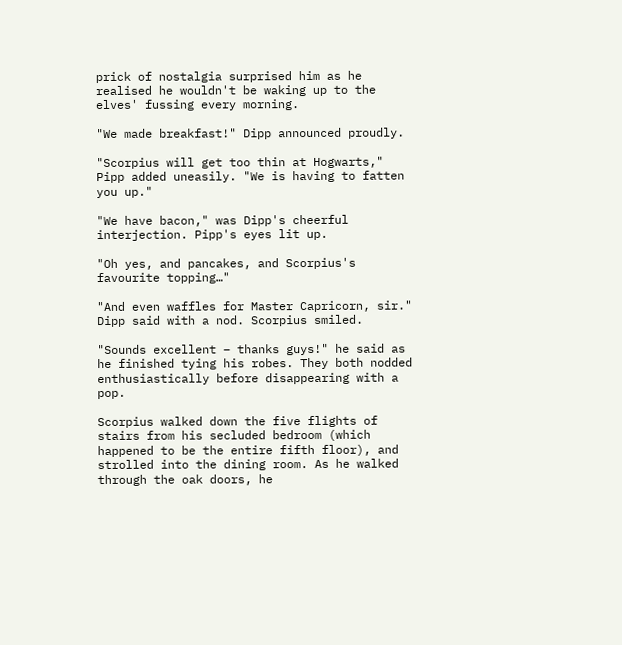prick of nostalgia surprised him as he realised he wouldn't be waking up to the elves' fussing every morning.

"We made breakfast!" Dipp announced proudly.

"Scorpius will get too thin at Hogwarts," Pipp added uneasily. "We is having to fatten you up."

"We have bacon," was Dipp's cheerful interjection. Pipp's eyes lit up.

"Oh yes, and pancakes, and Scorpius's favourite topping…"

"And even waffles for Master Capricorn, sir." Dipp said with a nod. Scorpius smiled.

"Sounds excellent – thanks guys!" he said as he finished tying his robes. They both nodded enthusiastically before disappearing with a pop.

Scorpius walked down the five flights of stairs from his secluded bedroom (which happened to be the entire fifth floor), and strolled into the dining room. As he walked through the oak doors, he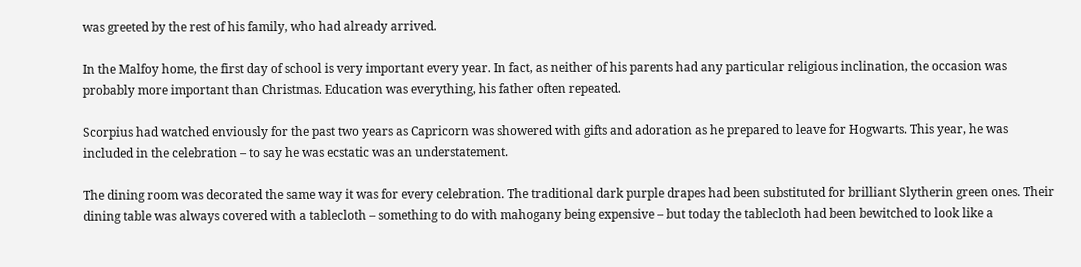was greeted by the rest of his family, who had already arrived.

In the Malfoy home, the first day of school is very important every year. In fact, as neither of his parents had any particular religious inclination, the occasion was probably more important than Christmas. Education was everything, his father often repeated.

Scorpius had watched enviously for the past two years as Capricorn was showered with gifts and adoration as he prepared to leave for Hogwarts. This year, he was included in the celebration – to say he was ecstatic was an understatement.

The dining room was decorated the same way it was for every celebration. The traditional dark purple drapes had been substituted for brilliant Slytherin green ones. Their dining table was always covered with a tablecloth – something to do with mahogany being expensive – but today the tablecloth had been bewitched to look like a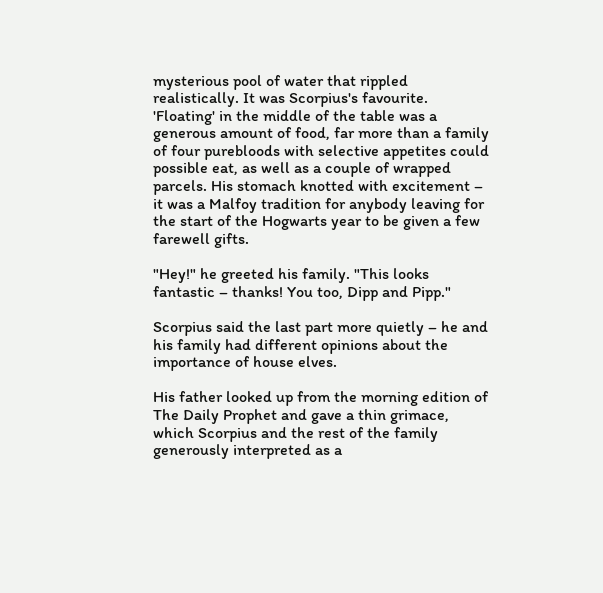mysterious pool of water that rippled realistically. It was Scorpius's favourite. 'Floating' in the middle of the table was a generous amount of food, far more than a family of four purebloods with selective appetites could possible eat, as well as a couple of wrapped parcels. His stomach knotted with excitement – it was a Malfoy tradition for anybody leaving for the start of the Hogwarts year to be given a few farewell gifts.

"Hey!" he greeted his family. "This looks fantastic – thanks! You too, Dipp and Pipp."

Scorpius said the last part more quietly – he and his family had different opinions about the importance of house elves.

His father looked up from the morning edition of The Daily Prophet and gave a thin grimace, which Scorpius and the rest of the family generously interpreted as a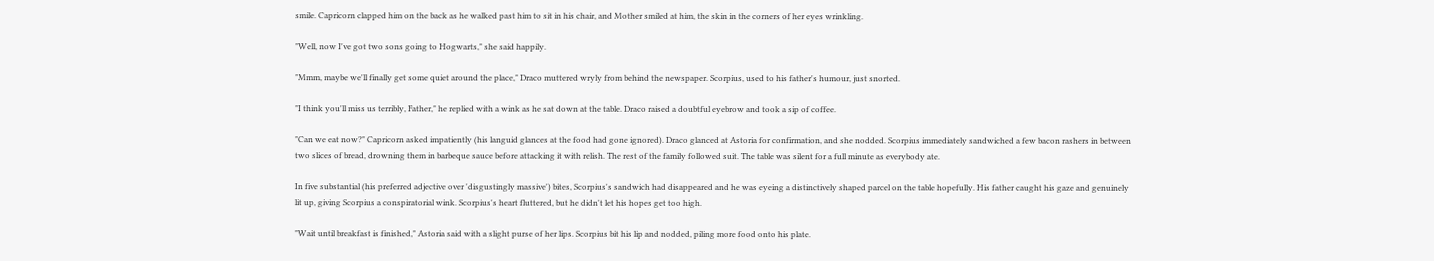smile. Capricorn clapped him on the back as he walked past him to sit in his chair, and Mother smiled at him, the skin in the corners of her eyes wrinkling.

"Well, now I've got two sons going to Hogwarts," she said happily.

"Mmm, maybe we'll finally get some quiet around the place," Draco muttered wryly from behind the newspaper. Scorpius, used to his father's humour, just snorted.

"I think you'll miss us terribly, Father," he replied with a wink as he sat down at the table. Draco raised a doubtful eyebrow and took a sip of coffee.

"Can we eat now?" Capricorn asked impatiently (his languid glances at the food had gone ignored). Draco glanced at Astoria for confirmation, and she nodded. Scorpius immediately sandwiched a few bacon rashers in between two slices of bread, drowning them in barbeque sauce before attacking it with relish. The rest of the family followed suit. The table was silent for a full minute as everybody ate.

In five substantial (his preferred adjective over 'disgustingly massive') bites, Scorpius's sandwich had disappeared and he was eyeing a distinctively shaped parcel on the table hopefully. His father caught his gaze and genuinely lit up, giving Scorpius a conspiratorial wink. Scorpius's heart fluttered, but he didn't let his hopes get too high.

"Wait until breakfast is finished," Astoria said with a slight purse of her lips. Scorpius bit his lip and nodded, piling more food onto his plate.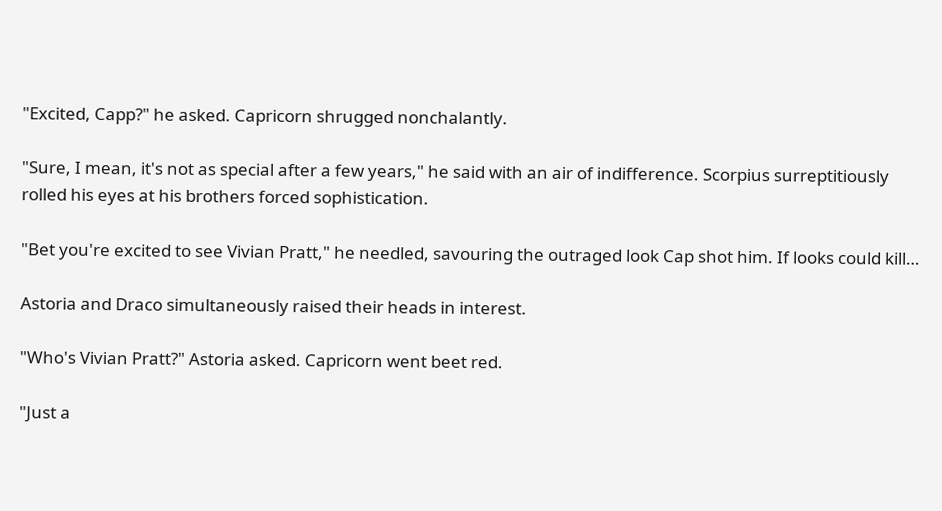"Excited, Capp?" he asked. Capricorn shrugged nonchalantly.

"Sure, I mean, it's not as special after a few years," he said with an air of indifference. Scorpius surreptitiously rolled his eyes at his brothers forced sophistication.

"Bet you're excited to see Vivian Pratt," he needled, savouring the outraged look Cap shot him. If looks could kill…

Astoria and Draco simultaneously raised their heads in interest.

"Who's Vivian Pratt?" Astoria asked. Capricorn went beet red.

"Just a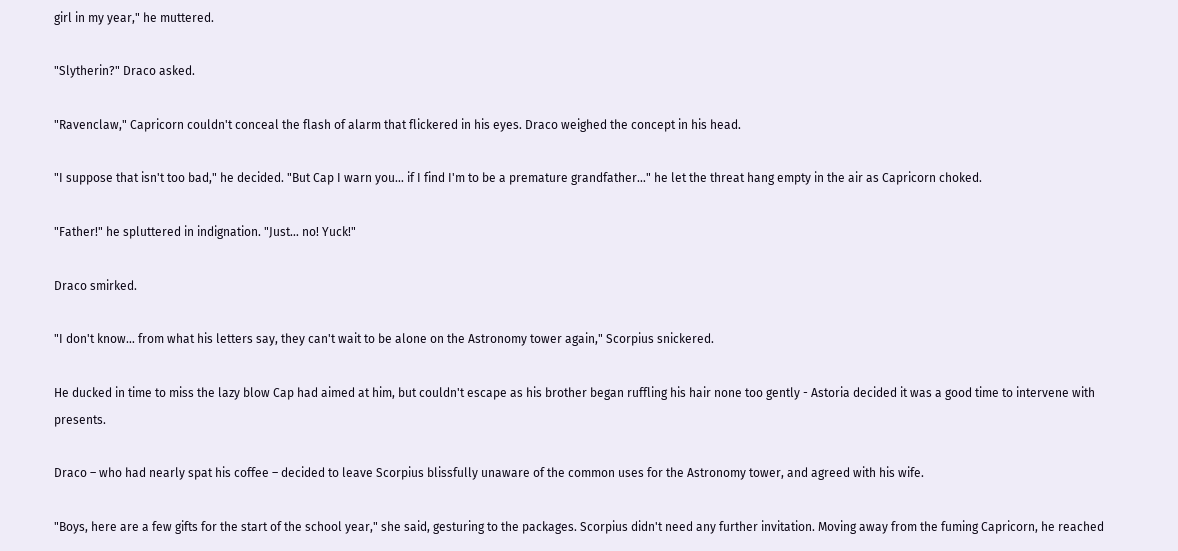girl in my year," he muttered.

"Slytherin?" Draco asked.

"Ravenclaw," Capricorn couldn't conceal the flash of alarm that flickered in his eyes. Draco weighed the concept in his head.

"I suppose that isn't too bad," he decided. "But Cap I warn you… if I find I'm to be a premature grandfather…" he let the threat hang empty in the air as Capricorn choked.

"Father!" he spluttered in indignation. "Just… no! Yuck!"

Draco smirked.

"I don't know… from what his letters say, they can't wait to be alone on the Astronomy tower again," Scorpius snickered.

He ducked in time to miss the lazy blow Cap had aimed at him, but couldn't escape as his brother began ruffling his hair none too gently - Astoria decided it was a good time to intervene with presents.

Draco – who had nearly spat his coffee – decided to leave Scorpius blissfully unaware of the common uses for the Astronomy tower, and agreed with his wife.

"Boys, here are a few gifts for the start of the school year," she said, gesturing to the packages. Scorpius didn't need any further invitation. Moving away from the fuming Capricorn, he reached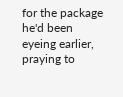for the package he'd been eyeing earlier, praying to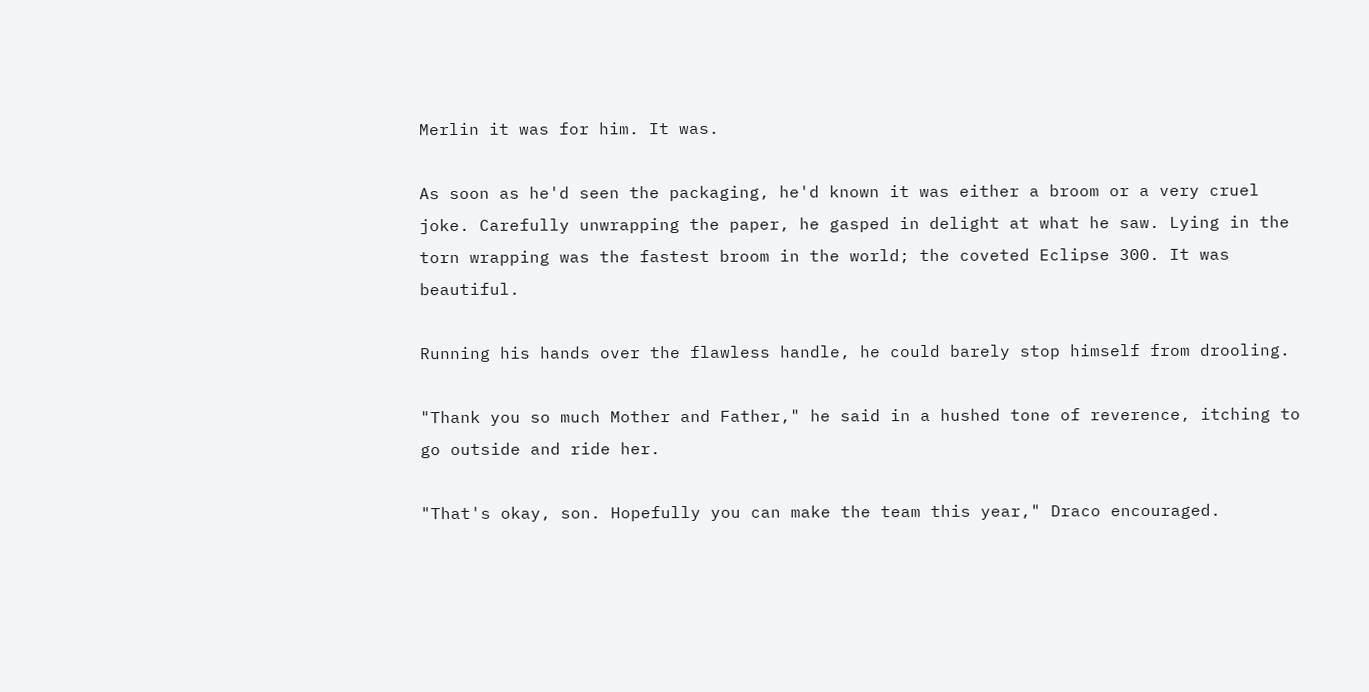Merlin it was for him. It was.

As soon as he'd seen the packaging, he'd known it was either a broom or a very cruel joke. Carefully unwrapping the paper, he gasped in delight at what he saw. Lying in the torn wrapping was the fastest broom in the world; the coveted Eclipse 300. It was beautiful.

Running his hands over the flawless handle, he could barely stop himself from drooling.

"Thank you so much Mother and Father," he said in a hushed tone of reverence, itching to go outside and ride her.

"That's okay, son. Hopefully you can make the team this year," Draco encouraged.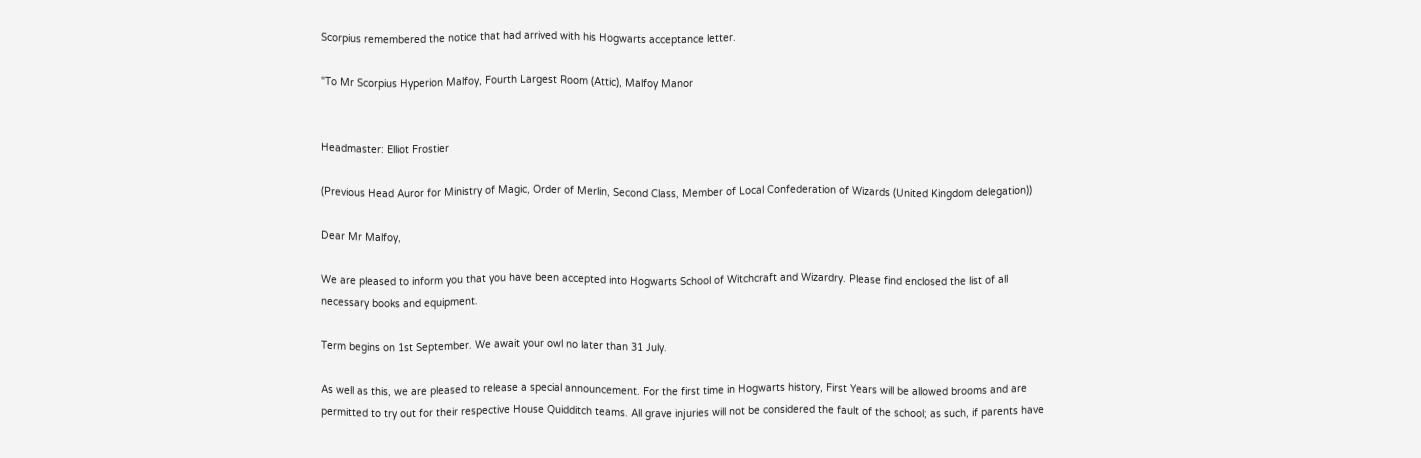Scorpius remembered the notice that had arrived with his Hogwarts acceptance letter.

"To Mr Scorpius Hyperion Malfoy, Fourth Largest Room (Attic), Malfoy Manor


Headmaster: Elliot Frostier

(Previous Head Auror for Ministry of Magic, Order of Merlin, Second Class, Member of Local Confederation of Wizards (United Kingdom delegation))

Dear Mr Malfoy,

We are pleased to inform you that you have been accepted into Hogwarts School of Witchcraft and Wizardry. Please find enclosed the list of all necessary books and equipment.

Term begins on 1st September. We await your owl no later than 31 July.

As well as this, we are pleased to release a special announcement. For the first time in Hogwarts history, First Years will be allowed brooms and are permitted to try out for their respective House Quidditch teams. All grave injuries will not be considered the fault of the school; as such, if parents have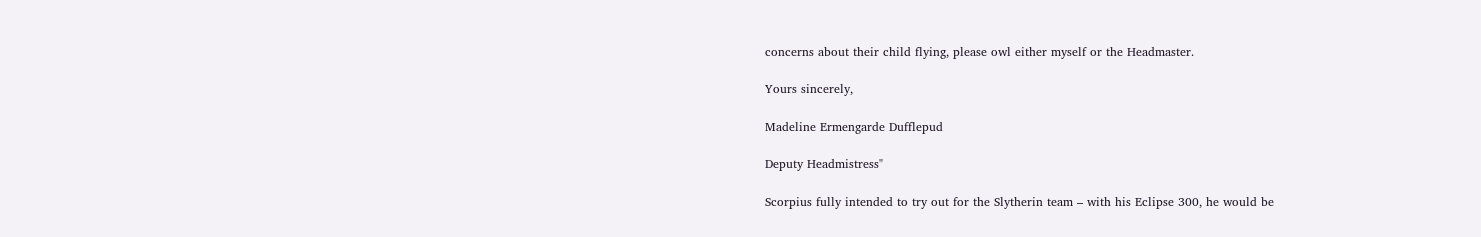concerns about their child flying, please owl either myself or the Headmaster.

Yours sincerely,

Madeline Ermengarde Dufflepud

Deputy Headmistress"

Scorpius fully intended to try out for the Slytherin team – with his Eclipse 300, he would be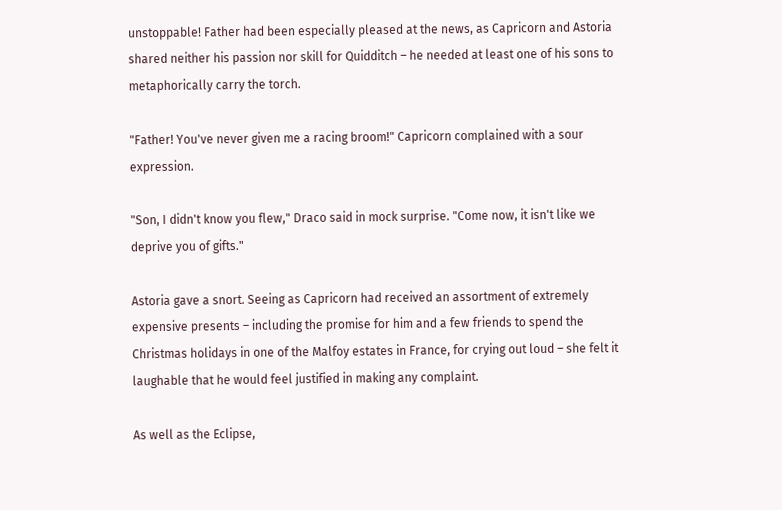unstoppable! Father had been especially pleased at the news, as Capricorn and Astoria shared neither his passion nor skill for Quidditch – he needed at least one of his sons to metaphorically carry the torch.

"Father! You've never given me a racing broom!" Capricorn complained with a sour expression.

"Son, I didn't know you flew," Draco said in mock surprise. "Come now, it isn't like we deprive you of gifts."

Astoria gave a snort. Seeing as Capricorn had received an assortment of extremely expensive presents – including the promise for him and a few friends to spend the Christmas holidays in one of the Malfoy estates in France, for crying out loud – she felt it laughable that he would feel justified in making any complaint.

As well as the Eclipse,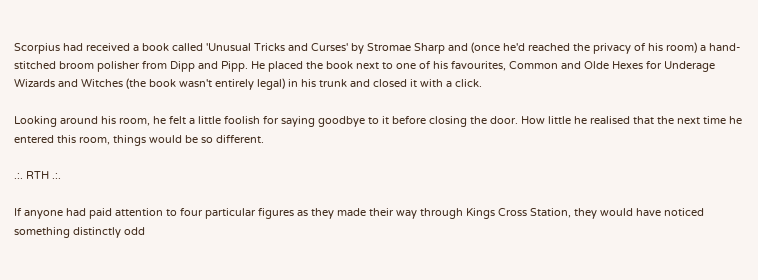Scorpius had received a book called 'Unusual Tricks and Curses' by Stromae Sharp and (once he'd reached the privacy of his room) a hand-stitched broom polisher from Dipp and Pipp. He placed the book next to one of his favourites, Common and Olde Hexes for Underage Wizards and Witches (the book wasn't entirely legal) in his trunk and closed it with a click.

Looking around his room, he felt a little foolish for saying goodbye to it before closing the door. How little he realised that the next time he entered this room, things would be so different.

.:. RTH .:.

If anyone had paid attention to four particular figures as they made their way through Kings Cross Station, they would have noticed something distinctly odd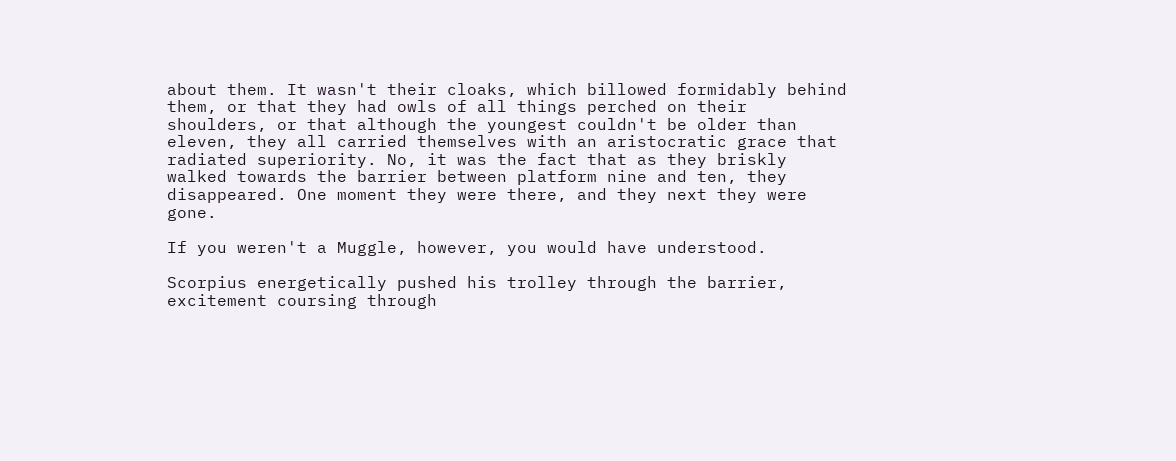about them. It wasn't their cloaks, which billowed formidably behind them, or that they had owls of all things perched on their shoulders, or that although the youngest couldn't be older than eleven, they all carried themselves with an aristocratic grace that radiated superiority. No, it was the fact that as they briskly walked towards the barrier between platform nine and ten, they disappeared. One moment they were there, and they next they were gone.

If you weren't a Muggle, however, you would have understood.

Scorpius energetically pushed his trolley through the barrier, excitement coursing through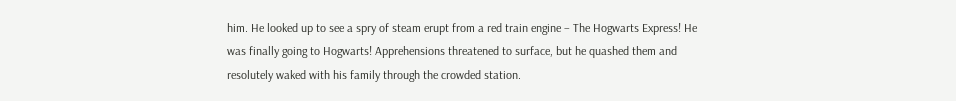him. He looked up to see a spry of steam erupt from a red train engine – The Hogwarts Express! He was finally going to Hogwarts! Apprehensions threatened to surface, but he quashed them and resolutely waked with his family through the crowded station.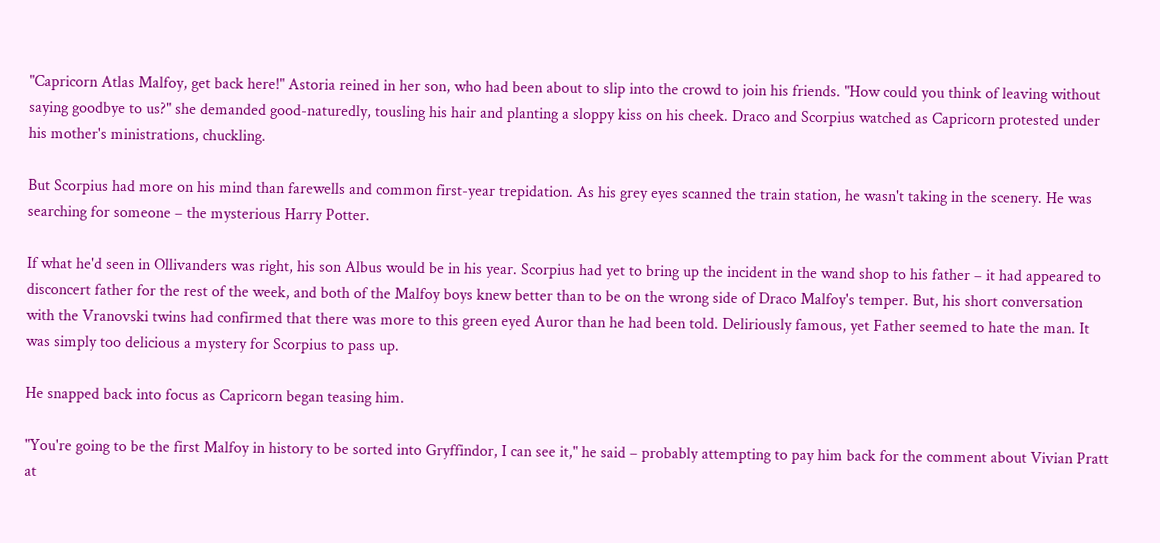"Capricorn Atlas Malfoy, get back here!" Astoria reined in her son, who had been about to slip into the crowd to join his friends. "How could you think of leaving without saying goodbye to us?" she demanded good-naturedly, tousling his hair and planting a sloppy kiss on his cheek. Draco and Scorpius watched as Capricorn protested under his mother's ministrations, chuckling.

But Scorpius had more on his mind than farewells and common first-year trepidation. As his grey eyes scanned the train station, he wasn't taking in the scenery. He was searching for someone – the mysterious Harry Potter.

If what he'd seen in Ollivanders was right, his son Albus would be in his year. Scorpius had yet to bring up the incident in the wand shop to his father – it had appeared to disconcert father for the rest of the week, and both of the Malfoy boys knew better than to be on the wrong side of Draco Malfoy's temper. But, his short conversation with the Vranovski twins had confirmed that there was more to this green eyed Auror than he had been told. Deliriously famous, yet Father seemed to hate the man. It was simply too delicious a mystery for Scorpius to pass up.

He snapped back into focus as Capricorn began teasing him.

"You're going to be the first Malfoy in history to be sorted into Gryffindor, I can see it," he said – probably attempting to pay him back for the comment about Vivian Pratt at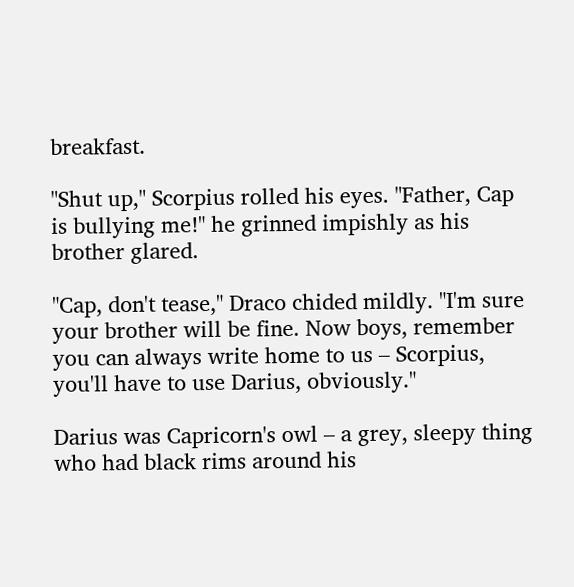breakfast.

"Shut up," Scorpius rolled his eyes. "Father, Cap is bullying me!" he grinned impishly as his brother glared.

"Cap, don't tease," Draco chided mildly. "I'm sure your brother will be fine. Now boys, remember you can always write home to us – Scorpius, you'll have to use Darius, obviously."

Darius was Capricorn's owl – a grey, sleepy thing who had black rims around his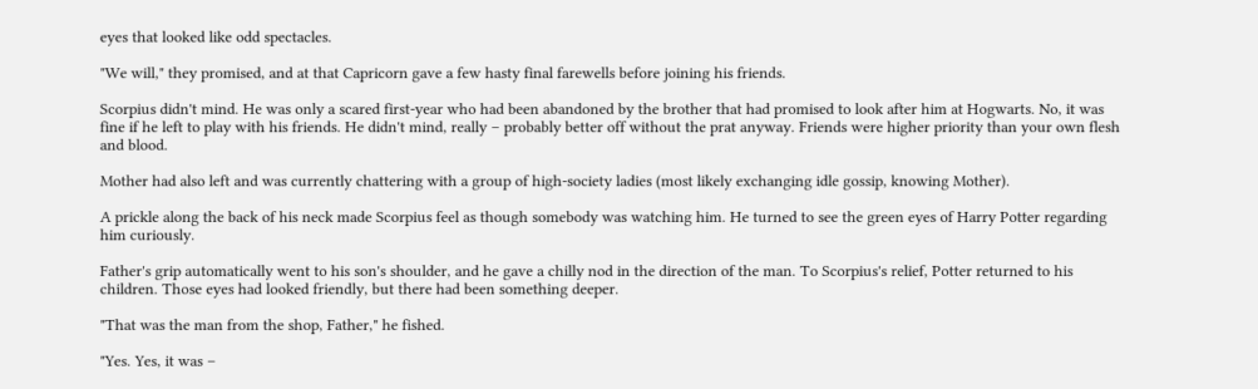eyes that looked like odd spectacles.

"We will," they promised, and at that Capricorn gave a few hasty final farewells before joining his friends.

Scorpius didn't mind. He was only a scared first-year who had been abandoned by the brother that had promised to look after him at Hogwarts. No, it was fine if he left to play with his friends. He didn't mind, really – probably better off without the prat anyway. Friends were higher priority than your own flesh and blood.

Mother had also left and was currently chattering with a group of high-society ladies (most likely exchanging idle gossip, knowing Mother).

A prickle along the back of his neck made Scorpius feel as though somebody was watching him. He turned to see the green eyes of Harry Potter regarding him curiously.

Father's grip automatically went to his son's shoulder, and he gave a chilly nod in the direction of the man. To Scorpius's relief, Potter returned to his children. Those eyes had looked friendly, but there had been something deeper.

"That was the man from the shop, Father," he fished.

"Yes. Yes, it was –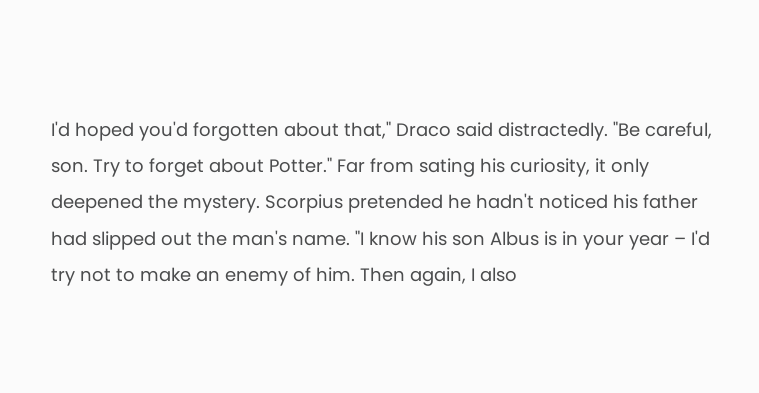I'd hoped you'd forgotten about that," Draco said distractedly. "Be careful, son. Try to forget about Potter." Far from sating his curiosity, it only deepened the mystery. Scorpius pretended he hadn't noticed his father had slipped out the man's name. "I know his son Albus is in your year – I'd try not to make an enemy of him. Then again, I also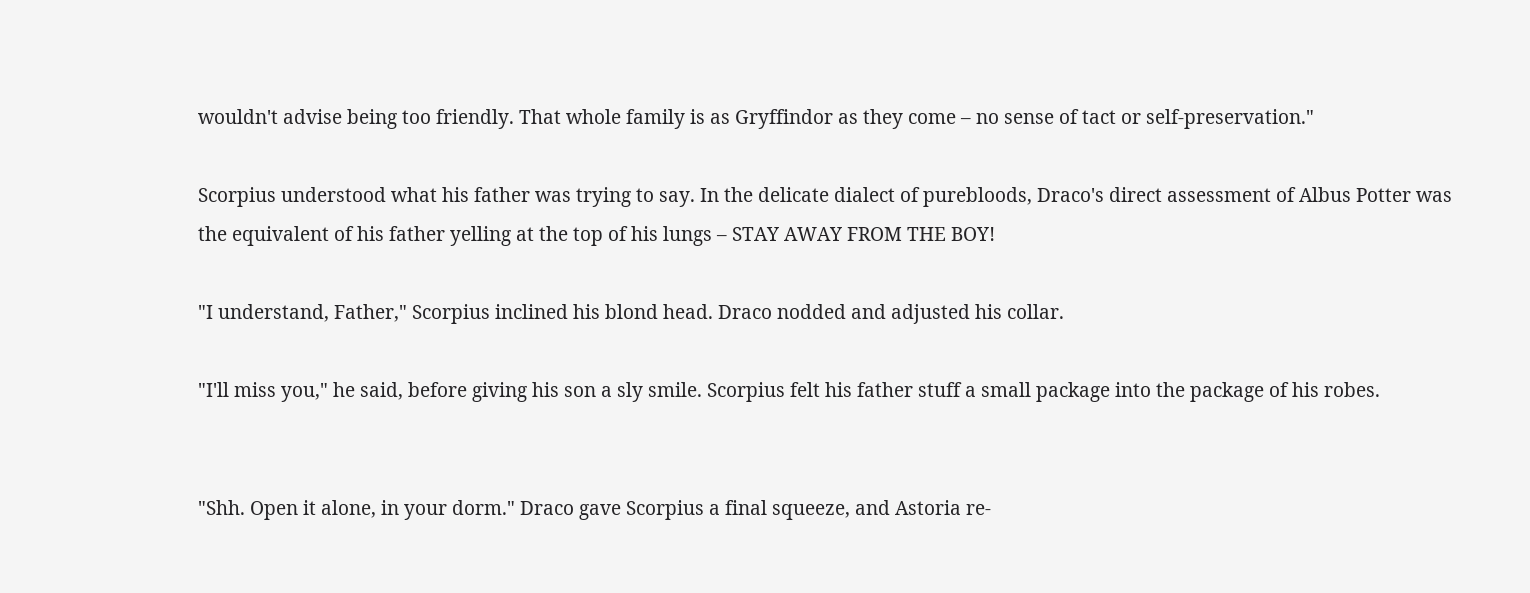wouldn't advise being too friendly. That whole family is as Gryffindor as they come – no sense of tact or self-preservation."

Scorpius understood what his father was trying to say. In the delicate dialect of purebloods, Draco's direct assessment of Albus Potter was the equivalent of his father yelling at the top of his lungs – STAY AWAY FROM THE BOY!

"I understand, Father," Scorpius inclined his blond head. Draco nodded and adjusted his collar.

"I'll miss you," he said, before giving his son a sly smile. Scorpius felt his father stuff a small package into the package of his robes.


"Shh. Open it alone, in your dorm." Draco gave Scorpius a final squeeze, and Astoria re-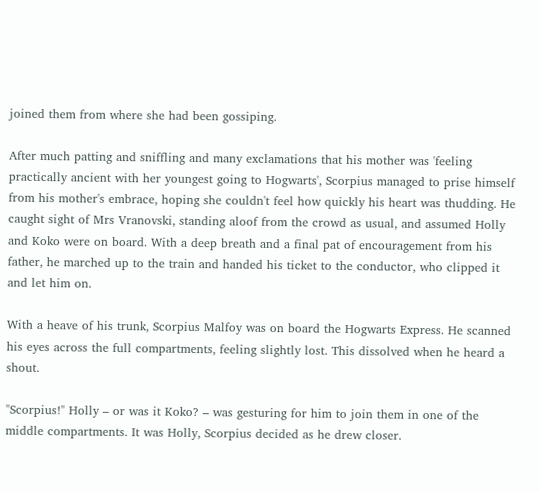joined them from where she had been gossiping.

After much patting and sniffling and many exclamations that his mother was 'feeling practically ancient with her youngest going to Hogwarts', Scorpius managed to prise himself from his mother's embrace, hoping she couldn't feel how quickly his heart was thudding. He caught sight of Mrs Vranovski, standing aloof from the crowd as usual, and assumed Holly and Koko were on board. With a deep breath and a final pat of encouragement from his father, he marched up to the train and handed his ticket to the conductor, who clipped it and let him on.

With a heave of his trunk, Scorpius Malfoy was on board the Hogwarts Express. He scanned his eyes across the full compartments, feeling slightly lost. This dissolved when he heard a shout.

"Scorpius!" Holly – or was it Koko? – was gesturing for him to join them in one of the middle compartments. It was Holly, Scorpius decided as he drew closer.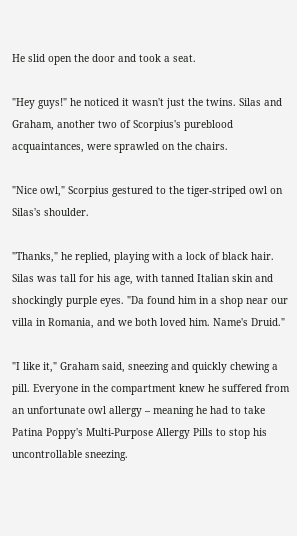He slid open the door and took a seat.

"Hey guys!" he noticed it wasn't just the twins. Silas and Graham, another two of Scorpius's pureblood acquaintances, were sprawled on the chairs.

"Nice owl," Scorpius gestured to the tiger-striped owl on Silas's shoulder.

"Thanks," he replied, playing with a lock of black hair. Silas was tall for his age, with tanned Italian skin and shockingly purple eyes. "Da found him in a shop near our villa in Romania, and we both loved him. Name's Druid."

"I like it," Graham said, sneezing and quickly chewing a pill. Everyone in the compartment knew he suffered from an unfortunate owl allergy – meaning he had to take Patina Poppy's Multi-Purpose Allergy Pills to stop his uncontrollable sneezing.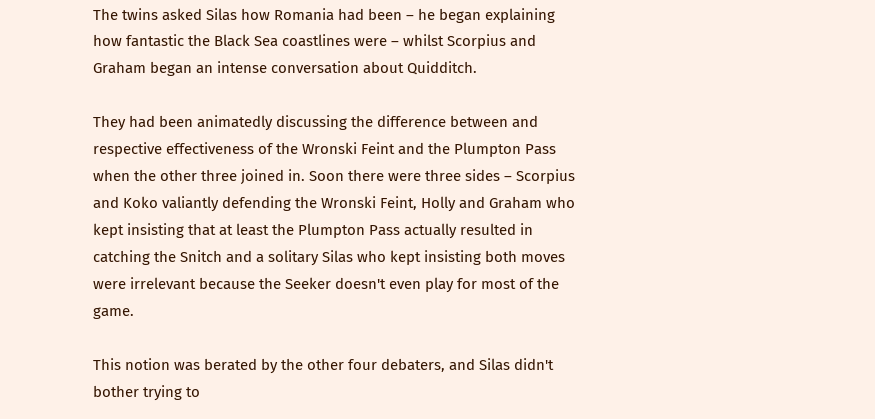The twins asked Silas how Romania had been – he began explaining how fantastic the Black Sea coastlines were – whilst Scorpius and Graham began an intense conversation about Quidditch.

They had been animatedly discussing the difference between and respective effectiveness of the Wronski Feint and the Plumpton Pass when the other three joined in. Soon there were three sides – Scorpius and Koko valiantly defending the Wronski Feint, Holly and Graham who kept insisting that at least the Plumpton Pass actually resulted in catching the Snitch and a solitary Silas who kept insisting both moves were irrelevant because the Seeker doesn't even play for most of the game.

This notion was berated by the other four debaters, and Silas didn't bother trying to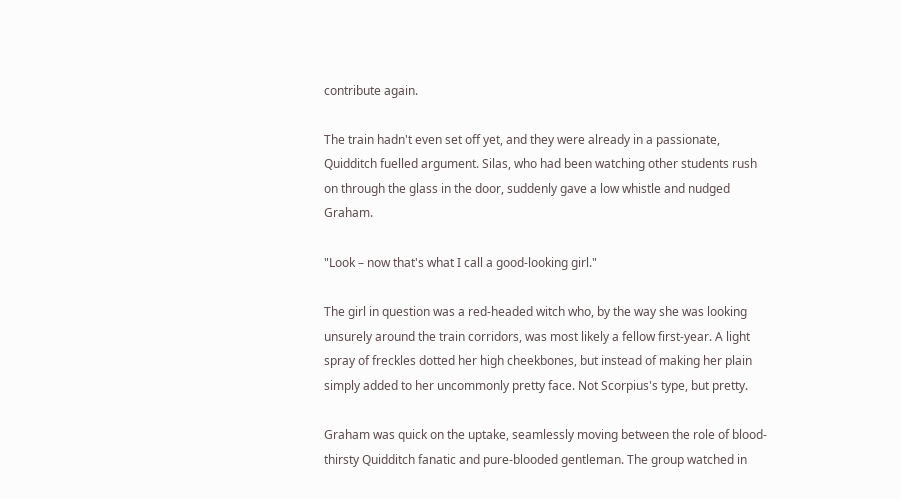contribute again.

The train hadn't even set off yet, and they were already in a passionate, Quidditch fuelled argument. Silas, who had been watching other students rush on through the glass in the door, suddenly gave a low whistle and nudged Graham.

"Look – now that's what I call a good-looking girl."

The girl in question was a red-headed witch who, by the way she was looking unsurely around the train corridors, was most likely a fellow first-year. A light spray of freckles dotted her high cheekbones, but instead of making her plain simply added to her uncommonly pretty face. Not Scorpius's type, but pretty.

Graham was quick on the uptake, seamlessly moving between the role of blood-thirsty Quidditch fanatic and pure-blooded gentleman. The group watched in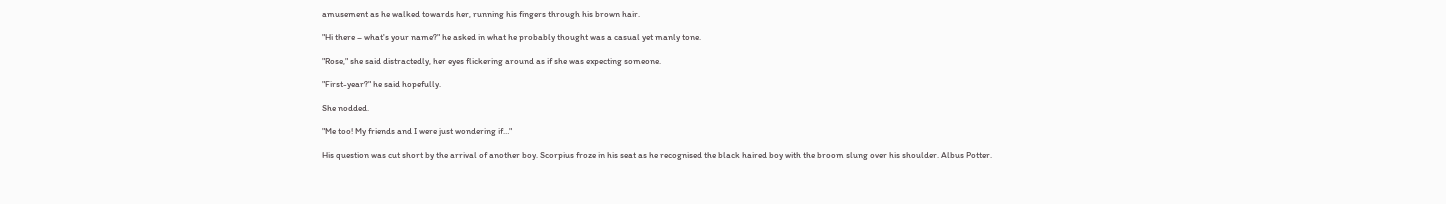amusement as he walked towards her, running his fingers through his brown hair.

"Hi there – what's your name?" he asked in what he probably thought was a casual yet manly tone.

"Rose," she said distractedly, her eyes flickering around as if she was expecting someone.

"First-year?" he said hopefully.

She nodded.

"Me too! My friends and I were just wondering if…"

His question was cut short by the arrival of another boy. Scorpius froze in his seat as he recognised the black haired boy with the broom slung over his shoulder. Albus Potter.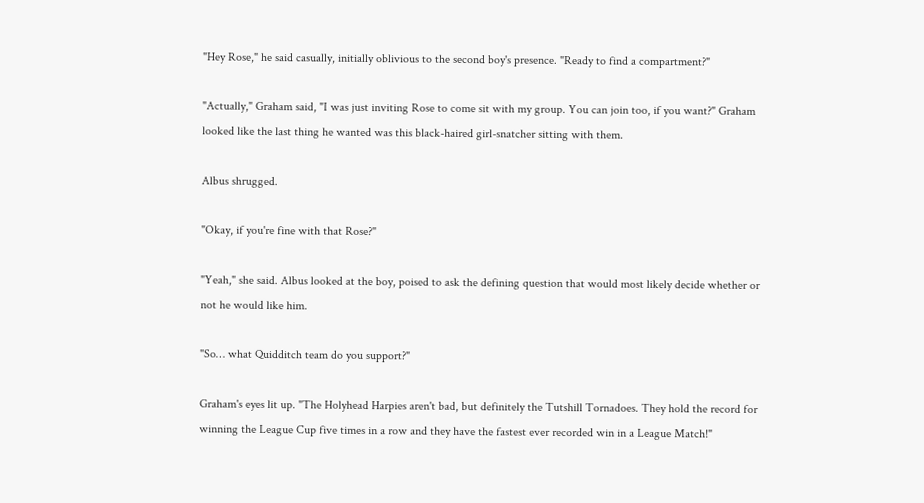"Hey Rose," he said casually, initially oblivious to the second boy's presence. "Ready to find a compartment?"

"Actually," Graham said, "I was just inviting Rose to come sit with my group. You can join too, if you want?" Graham looked like the last thing he wanted was this black-haired girl-snatcher sitting with them.

Albus shrugged.

"Okay, if you're fine with that Rose?"

"Yeah," she said. Albus looked at the boy, poised to ask the defining question that would most likely decide whether or not he would like him.

"So… what Quidditch team do you support?"

Graham's eyes lit up. "The Holyhead Harpies aren't bad, but definitely the Tutshill Tornadoes. They hold the record for winning the League Cup five times in a row and they have the fastest ever recorded win in a League Match!"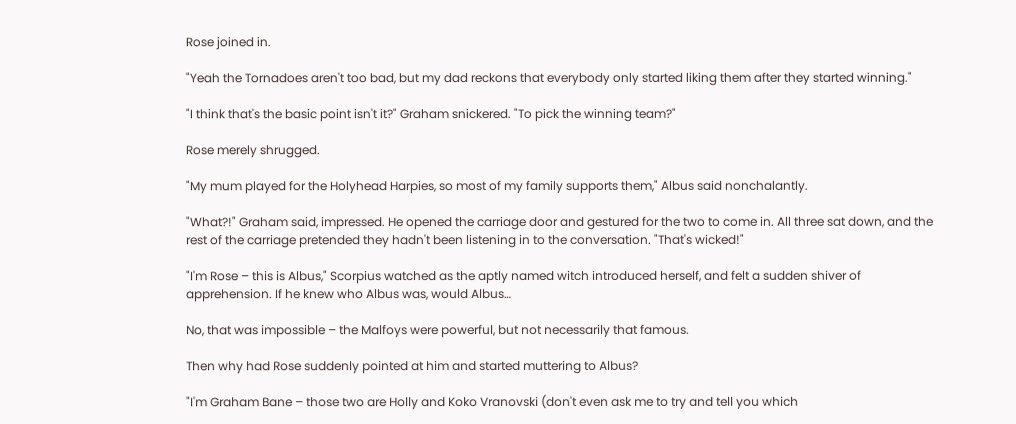Rose joined in.

"Yeah the Tornadoes aren't too bad, but my dad reckons that everybody only started liking them after they started winning."

"I think that's the basic point isn't it?" Graham snickered. "To pick the winning team?"

Rose merely shrugged.

"My mum played for the Holyhead Harpies, so most of my family supports them," Albus said nonchalantly.

"What?!" Graham said, impressed. He opened the carriage door and gestured for the two to come in. All three sat down, and the rest of the carriage pretended they hadn't been listening in to the conversation. "That's wicked!"

"I'm Rose – this is Albus," Scorpius watched as the aptly named witch introduced herself, and felt a sudden shiver of apprehension. If he knew who Albus was, would Albus…

No, that was impossible – the Malfoys were powerful, but not necessarily that famous.

Then why had Rose suddenly pointed at him and started muttering to Albus?

"I'm Graham Bane – those two are Holly and Koko Vranovski (don't even ask me to try and tell you which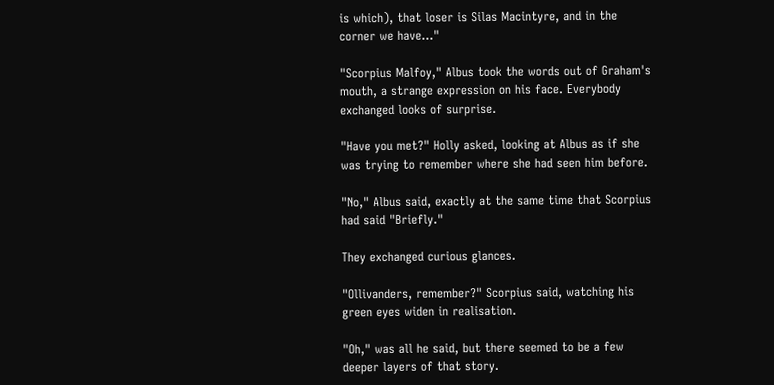is which), that loser is Silas Macintyre, and in the corner we have…"

"Scorpius Malfoy," Albus took the words out of Graham's mouth, a strange expression on his face. Everybody exchanged looks of surprise.

"Have you met?" Holly asked, looking at Albus as if she was trying to remember where she had seen him before.

"No," Albus said, exactly at the same time that Scorpius had said "Briefly."

They exchanged curious glances.

"Ollivanders, remember?" Scorpius said, watching his green eyes widen in realisation.

"Oh," was all he said, but there seemed to be a few deeper layers of that story.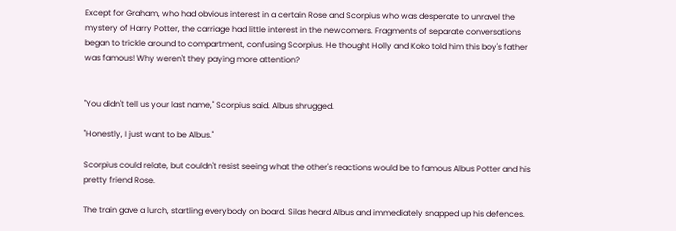Except for Graham, who had obvious interest in a certain Rose and Scorpius who was desperate to unravel the mystery of Harry Potter, the carriage had little interest in the newcomers. Fragments of separate conversations began to trickle around to compartment, confusing Scorpius. He thought Holly and Koko told him this boy's father was famous! Why weren't they paying more attention?


"You didn't tell us your last name," Scorpius said. Albus shrugged.

"Honestly, I just want to be Albus."

Scorpius could relate, but couldn't resist seeing what the other's reactions would be to famous Albus Potter and his pretty friend Rose.

The train gave a lurch, startling everybody on board. Silas heard Albus and immediately snapped up his defences.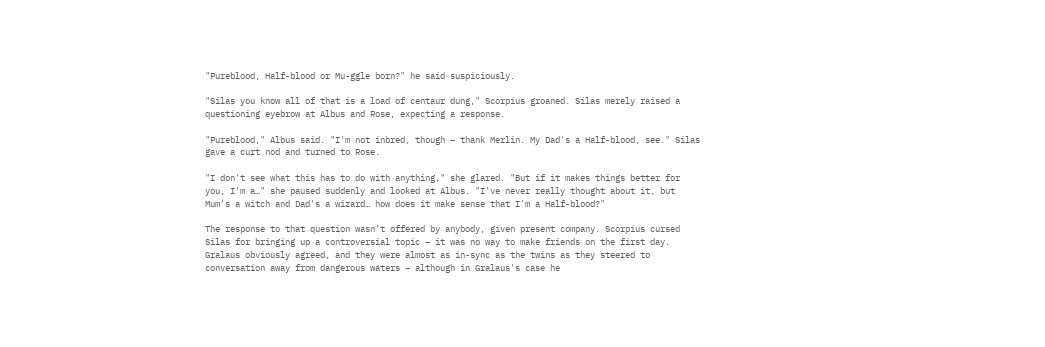"Pureblood, Half-blood or Mu-ggle born?" he said suspiciously.

"Silas you know all of that is a load of centaur dung," Scorpius groaned. Silas merely raised a questioning eyebrow at Albus and Rose, expecting a response.

"Pureblood," Albus said. "I'm not inbred, though – thank Merlin. My Dad's a Half-blood, see." Silas gave a curt nod and turned to Rose.

"I don't see what this has to do with anything," she glared. "But if it makes things better for you, I'm a…" she paused suddenly and looked at Albus. "I've never really thought about it, but Mum's a witch and Dad's a wizard… how does it make sense that I'm a Half-blood?"

The response to that question wasn't offered by anybody, given present company. Scorpius cursed Silas for bringing up a controversial topic – it was no way to make friends on the first day. Gralaus obviously agreed, and they were almost as in-sync as the twins as they steered to conversation away from dangerous waters – although in Gralaus's case he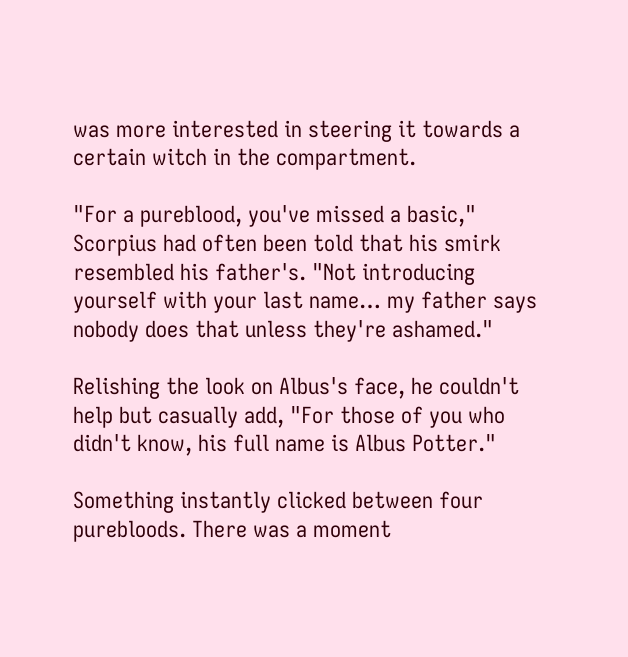was more interested in steering it towards a certain witch in the compartment.

"For a pureblood, you've missed a basic," Scorpius had often been told that his smirk resembled his father's. "Not introducing yourself with your last name… my father says nobody does that unless they're ashamed."

Relishing the look on Albus's face, he couldn't help but casually add, "For those of you who didn't know, his full name is Albus Potter."

Something instantly clicked between four purebloods. There was a moment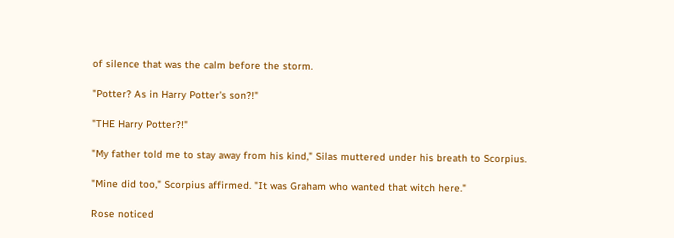of silence that was the calm before the storm.

"Potter? As in Harry Potter's son?!"

"THE Harry Potter?!"

"My father told me to stay away from his kind," Silas muttered under his breath to Scorpius.

"Mine did too," Scorpius affirmed. "It was Graham who wanted that witch here."

Rose noticed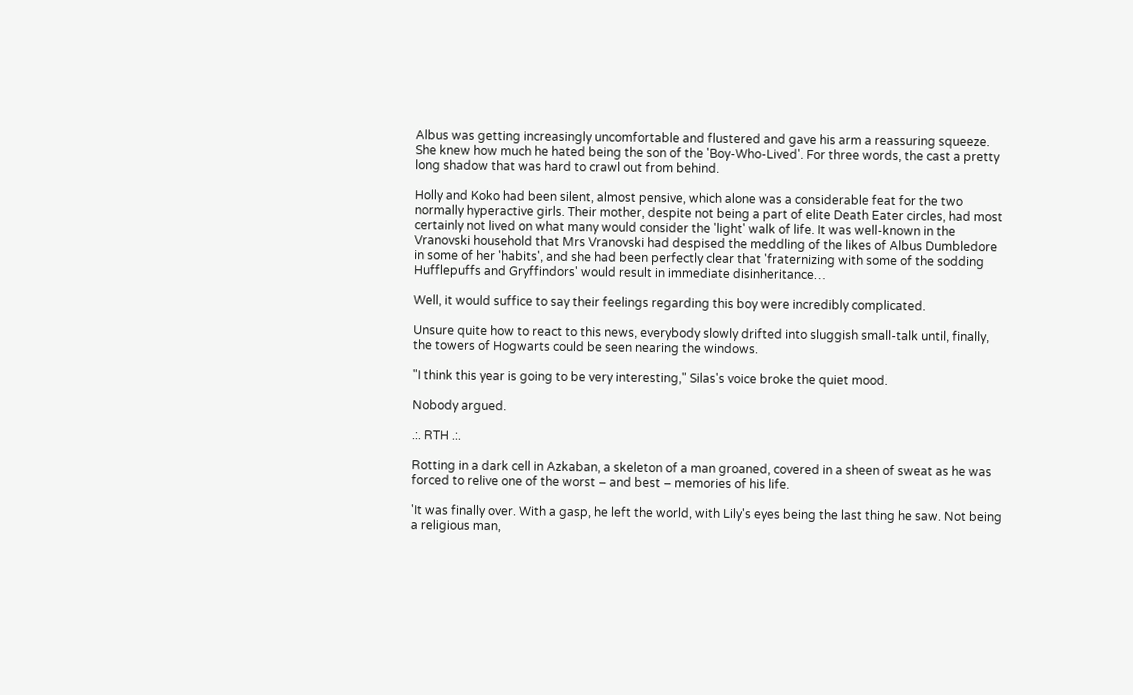Albus was getting increasingly uncomfortable and flustered and gave his arm a reassuring squeeze. She knew how much he hated being the son of the 'Boy-Who-Lived'. For three words, the cast a pretty long shadow that was hard to crawl out from behind.

Holly and Koko had been silent, almost pensive, which alone was a considerable feat for the two normally hyperactive girls. Their mother, despite not being a part of elite Death Eater circles, had most certainly not lived on what many would consider the 'light' walk of life. It was well-known in the Vranovski household that Mrs Vranovski had despised the meddling of the likes of Albus Dumbledore in some of her 'habits', and she had been perfectly clear that 'fraternizing with some of the sodding Hufflepuffs and Gryffindors' would result in immediate disinheritance…

Well, it would suffice to say their feelings regarding this boy were incredibly complicated.

Unsure quite how to react to this news, everybody slowly drifted into sluggish small-talk until, finally, the towers of Hogwarts could be seen nearing the windows.

"I think this year is going to be very interesting," Silas's voice broke the quiet mood.

Nobody argued.

.:. RTH .:.

Rotting in a dark cell in Azkaban, a skeleton of a man groaned, covered in a sheen of sweat as he was forced to relive one of the worst – and best – memories of his life.

'It was finally over. With a gasp, he left the world, with Lily's eyes being the last thing he saw. Not being a religious man,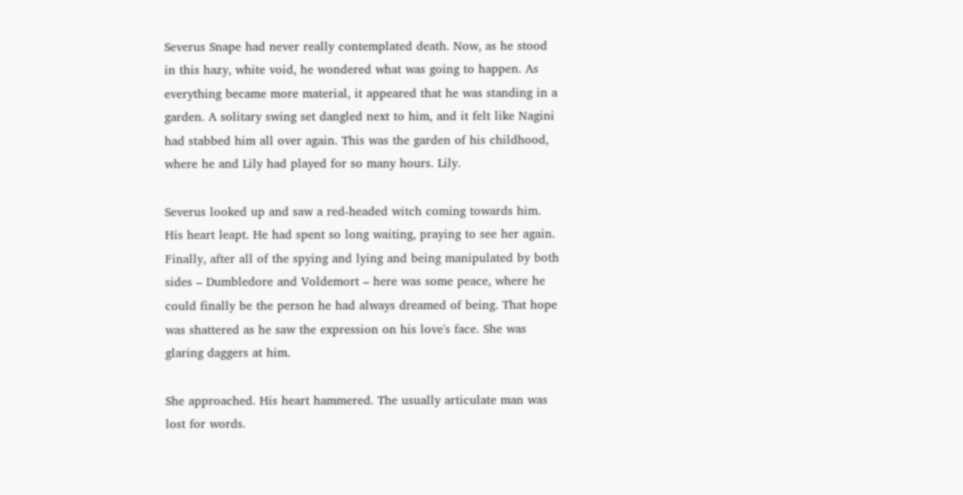Severus Snape had never really contemplated death. Now, as he stood in this hazy, white void, he wondered what was going to happen. As everything became more material, it appeared that he was standing in a garden. A solitary swing set dangled next to him, and it felt like Nagini had stabbed him all over again. This was the garden of his childhood, where he and Lily had played for so many hours. Lily.

Severus looked up and saw a red-headed witch coming towards him. His heart leapt. He had spent so long waiting, praying to see her again. Finally, after all of the spying and lying and being manipulated by both sides – Dumbledore and Voldemort – here was some peace, where he could finally be the person he had always dreamed of being. That hope was shattered as he saw the expression on his love's face. She was glaring daggers at him.

She approached. His heart hammered. The usually articulate man was lost for words.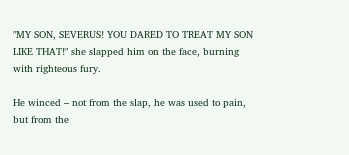"MY SON, SEVERUS! YOU DARED TO TREAT MY SON LIKE THAT!" she slapped him on the face, burning with righteous fury.

He winced – not from the slap, he was used to pain, but from the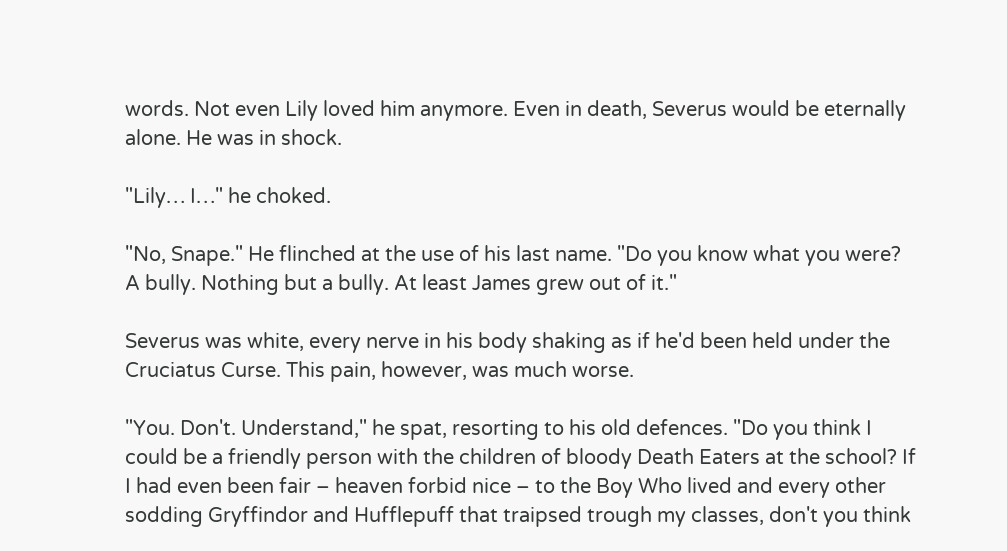words. Not even Lily loved him anymore. Even in death, Severus would be eternally alone. He was in shock.

"Lily… I…" he choked.

"No, Snape." He flinched at the use of his last name. "Do you know what you were? A bully. Nothing but a bully. At least James grew out of it."

Severus was white, every nerve in his body shaking as if he'd been held under the Cruciatus Curse. This pain, however, was much worse.

"You. Don't. Understand," he spat, resorting to his old defences. "Do you think I could be a friendly person with the children of bloody Death Eaters at the school? If I had even been fair – heaven forbid nice – to the Boy Who lived and every other sodding Gryffindor and Hufflepuff that traipsed trough my classes, don't you think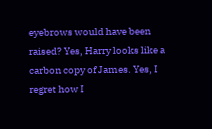eyebrows would have been raised? Yes, Harry looks like a carbon copy of James. Yes, I regret how I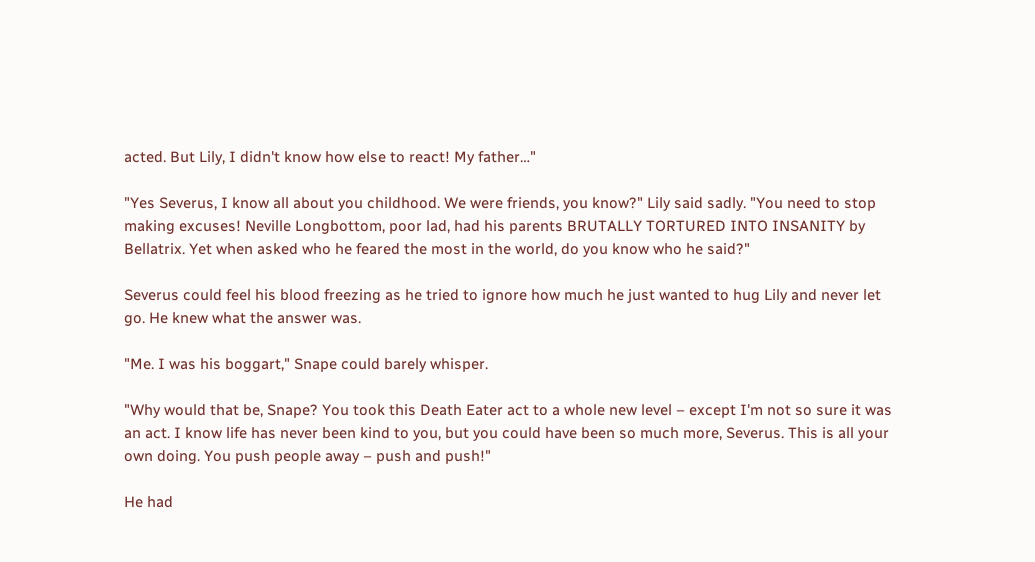acted. But Lily, I didn't know how else to react! My father…"

"Yes Severus, I know all about you childhood. We were friends, you know?" Lily said sadly. "You need to stop making excuses! Neville Longbottom, poor lad, had his parents BRUTALLY TORTURED INTO INSANITY by Bellatrix. Yet when asked who he feared the most in the world, do you know who he said?"

Severus could feel his blood freezing as he tried to ignore how much he just wanted to hug Lily and never let go. He knew what the answer was.

"Me. I was his boggart," Snape could barely whisper.

"Why would that be, Snape? You took this Death Eater act to a whole new level – except I'm not so sure it was an act. I know life has never been kind to you, but you could have been so much more, Severus. This is all your own doing. You push people away – push and push!"

He had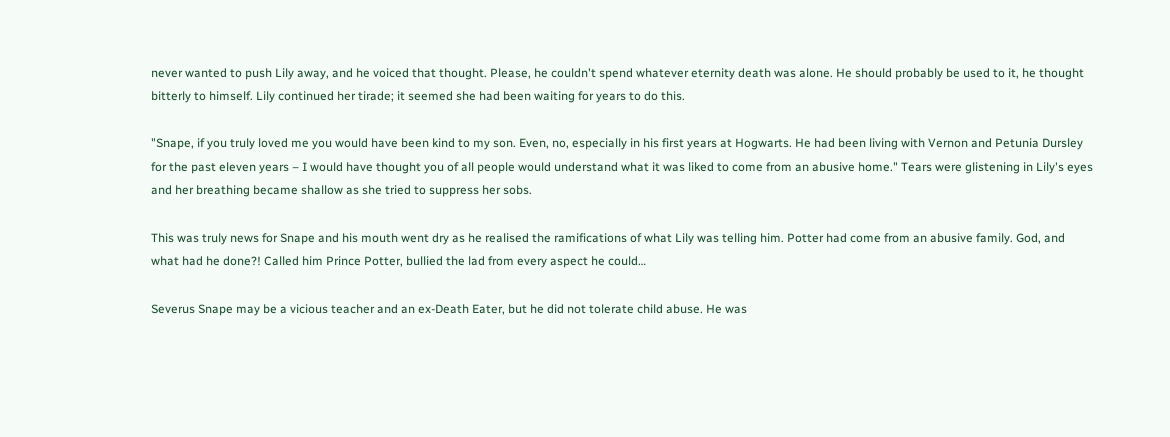never wanted to push Lily away, and he voiced that thought. Please, he couldn't spend whatever eternity death was alone. He should probably be used to it, he thought bitterly to himself. Lily continued her tirade; it seemed she had been waiting for years to do this.

"Snape, if you truly loved me you would have been kind to my son. Even, no, especially in his first years at Hogwarts. He had been living with Vernon and Petunia Dursley for the past eleven years – I would have thought you of all people would understand what it was liked to come from an abusive home." Tears were glistening in Lily's eyes and her breathing became shallow as she tried to suppress her sobs.

This was truly news for Snape and his mouth went dry as he realised the ramifications of what Lily was telling him. Potter had come from an abusive family. God, and what had he done?! Called him Prince Potter, bullied the lad from every aspect he could…

Severus Snape may be a vicious teacher and an ex-Death Eater, but he did not tolerate child abuse. He was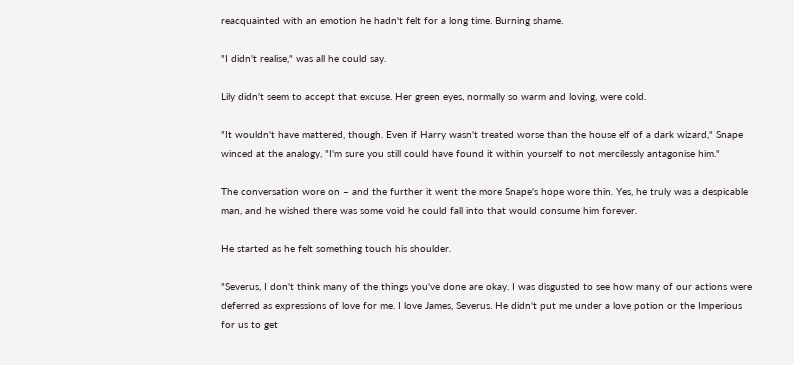reacquainted with an emotion he hadn't felt for a long time. Burning shame.

"I didn't realise," was all he could say.

Lily didn't seem to accept that excuse. Her green eyes, normally so warm and loving, were cold.

"It wouldn't have mattered, though. Even if Harry wasn't treated worse than the house elf of a dark wizard," Snape winced at the analogy, "I'm sure you still could have found it within yourself to not mercilessly antagonise him."

The conversation wore on – and the further it went the more Snape's hope wore thin. Yes, he truly was a despicable man, and he wished there was some void he could fall into that would consume him forever.

He started as he felt something touch his shoulder.

"Severus, I don't think many of the things you've done are okay. I was disgusted to see how many of our actions were deferred as expressions of love for me. I love James, Severus. He didn't put me under a love potion or the Imperious for us to get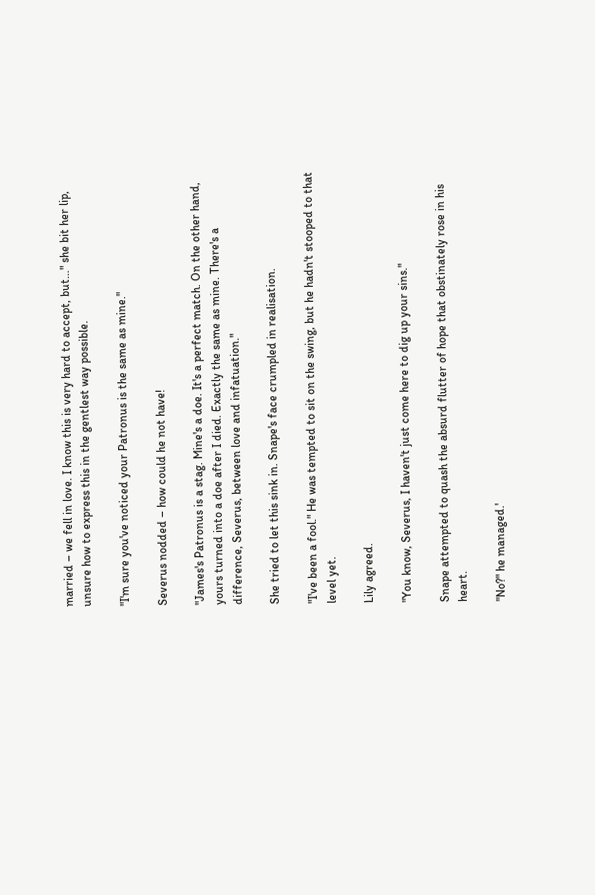married – we fell in love. I know this is very hard to accept, but…" she bit her lip, unsure how to express this in the gentlest way possible.

"I'm sure you've noticed your Patronus is the same as mine."

Severus nodded – how could he not have!

"James's Patronus is a stag. Mine's a doe. It's a perfect match. On the other hand, yours turned into a doe after I died. Exactly the same as mine. There's a difference, Severus, between love and infatuation."

She tried to let this sink in. Snape's face crumpled in realisation.

"I've been a fool." He was tempted to sit on the swing, but he hadn't stooped to that level yet.

Lily agreed.

"You know, Severus, I haven't just come here to dig up your sins."

Snape attempted to quash the absurd flutter of hope that obstinately rose in his heart.

"No?" he managed.'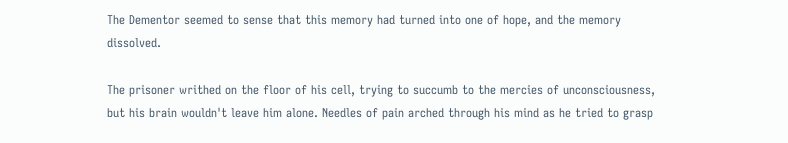The Dementor seemed to sense that this memory had turned into one of hope, and the memory dissolved.

The prisoner writhed on the floor of his cell, trying to succumb to the mercies of unconsciousness, but his brain wouldn't leave him alone. Needles of pain arched through his mind as he tried to grasp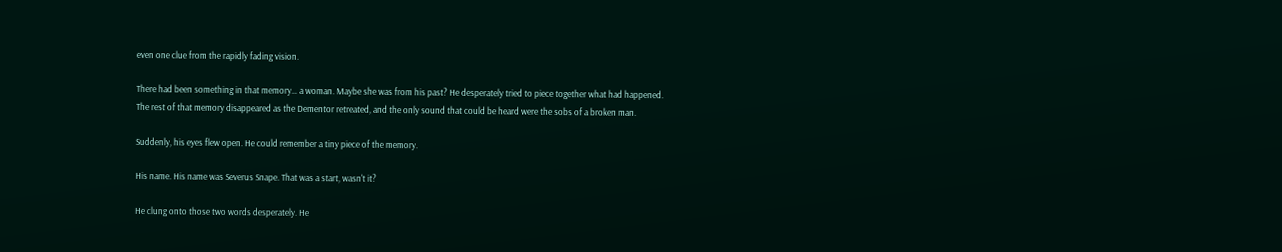even one clue from the rapidly fading vision.

There had been something in that memory… a woman. Maybe she was from his past? He desperately tried to piece together what had happened. The rest of that memory disappeared as the Dementor retreated, and the only sound that could be heard were the sobs of a broken man.

Suddenly, his eyes flew open. He could remember a tiny piece of the memory.

His name. His name was Severus Snape. That was a start, wasn't it?

He clung onto those two words desperately. He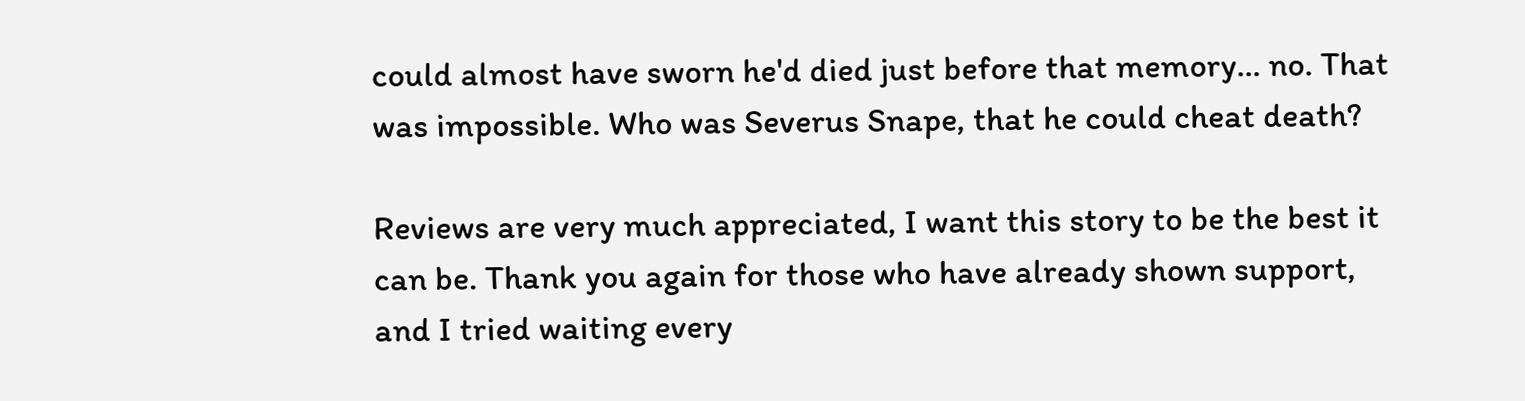could almost have sworn he'd died just before that memory… no. That was impossible. Who was Severus Snape, that he could cheat death?

Reviews are very much appreciated, I want this story to be the best it can be. Thank you again for those who have already shown support, and I tried waiting every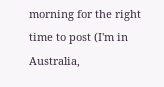morning for the right time to post (I'm in Australia,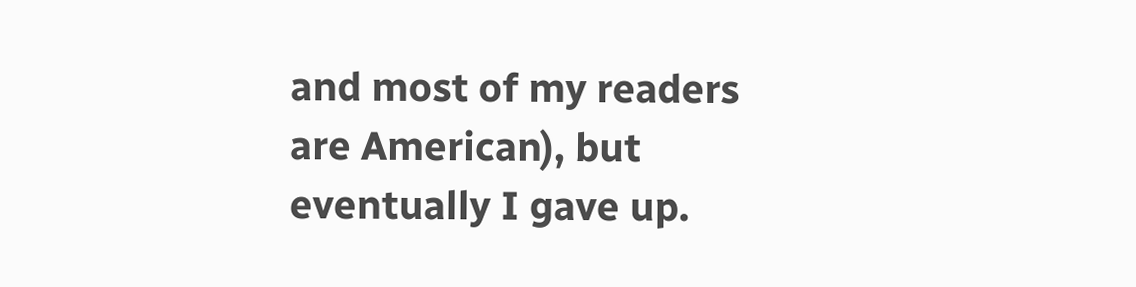and most of my readers are American), but eventually I gave up.